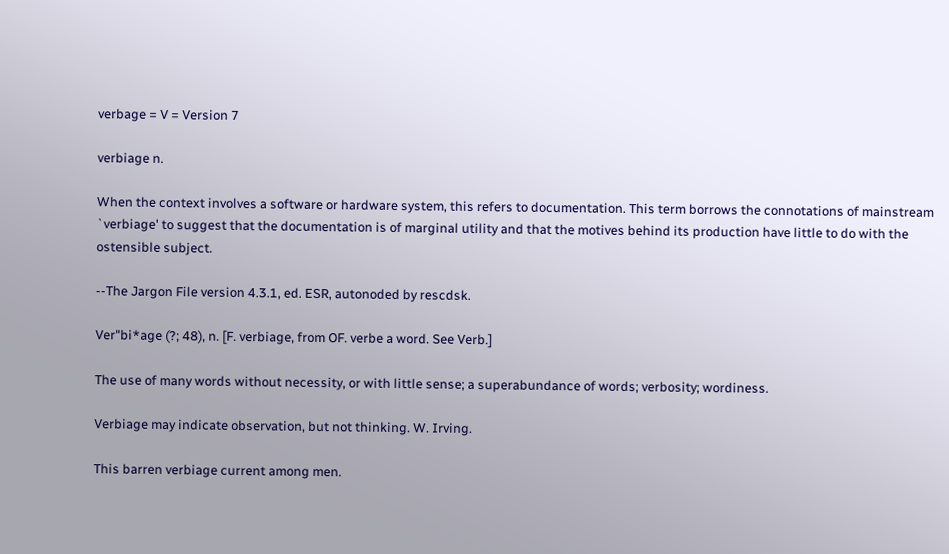verbage = V = Version 7

verbiage n.

When the context involves a software or hardware system, this refers to documentation. This term borrows the connotations of mainstream `verbiage' to suggest that the documentation is of marginal utility and that the motives behind its production have little to do with the ostensible subject.

--The Jargon File version 4.3.1, ed. ESR, autonoded by rescdsk.

Ver"bi*age (?; 48), n. [F. verbiage, from OF. verbe a word. See Verb.]

The use of many words without necessity, or with little sense; a superabundance of words; verbosity; wordiness.

Verbiage may indicate observation, but not thinking. W. Irving.

This barren verbiage current among men.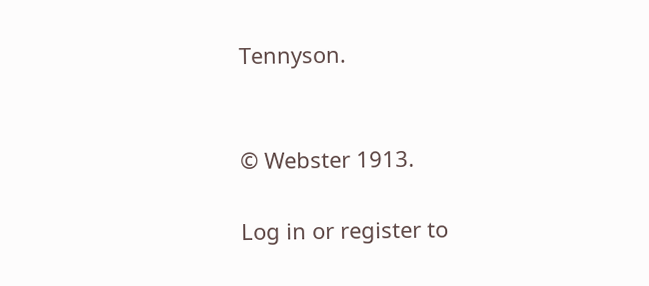Tennyson.


© Webster 1913.

Log in or register to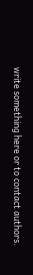write something here or to contact authors.